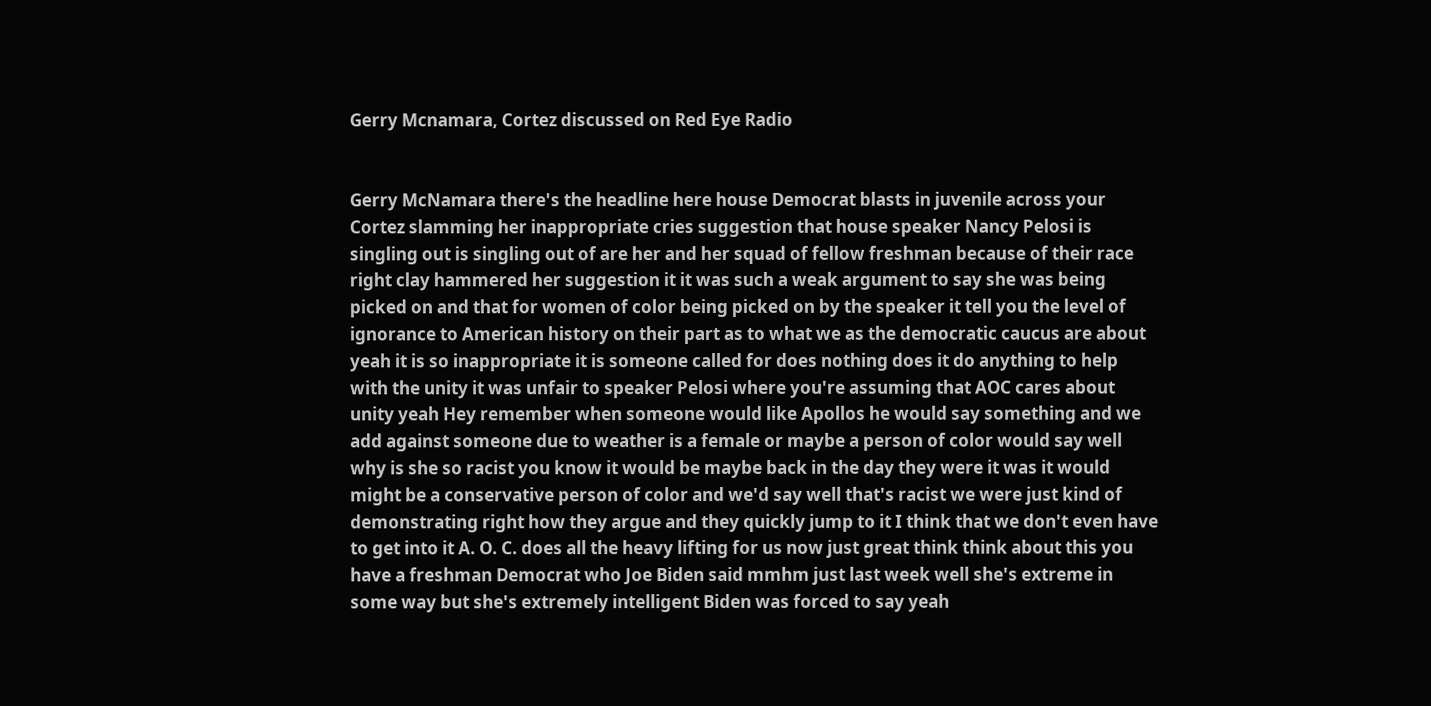Gerry Mcnamara, Cortez discussed on Red Eye Radio


Gerry McNamara there's the headline here house Democrat blasts in juvenile across your Cortez slamming her inappropriate cries suggestion that house speaker Nancy Pelosi is singling out is singling out of are her and her squad of fellow freshman because of their race right clay hammered her suggestion it it was such a weak argument to say she was being picked on and that for women of color being picked on by the speaker it tell you the level of ignorance to American history on their part as to what we as the democratic caucus are about yeah it is so inappropriate it is someone called for does nothing does it do anything to help with the unity it was unfair to speaker Pelosi where you're assuming that AOC cares about unity yeah Hey remember when someone would like Apollos he would say something and we add against someone due to weather is a female or maybe a person of color would say well why is she so racist you know it would be maybe back in the day they were it was it would might be a conservative person of color and we'd say well that's racist we were just kind of demonstrating right how they argue and they quickly jump to it I think that we don't even have to get into it A. O. C. does all the heavy lifting for us now just great think think about this you have a freshman Democrat who Joe Biden said mmhm just last week well she's extreme in some way but she's extremely intelligent Biden was forced to say yeah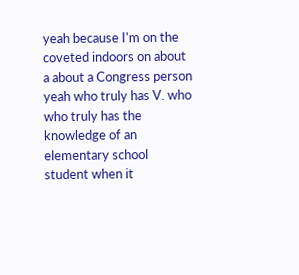yeah because I'm on the coveted indoors on about a about a Congress person yeah who truly has V. who who truly has the knowledge of an elementary school student when it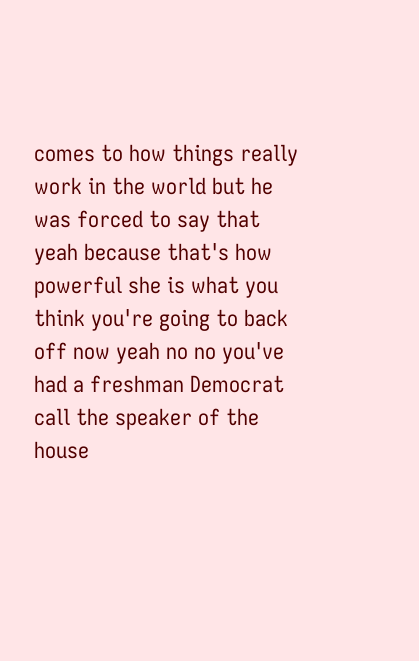comes to how things really work in the world but he was forced to say that yeah because that's how powerful she is what you think you're going to back off now yeah no no you've had a freshman Democrat call the speaker of the house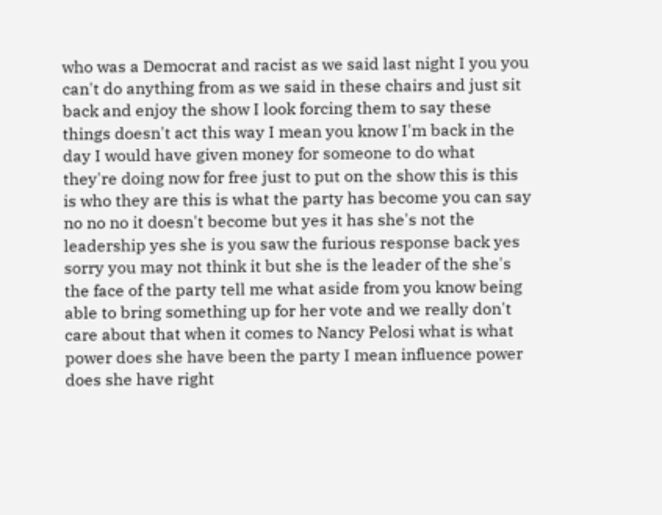who was a Democrat and racist as we said last night I you you can't do anything from as we said in these chairs and just sit back and enjoy the show I look forcing them to say these things doesn't act this way I mean you know I'm back in the day I would have given money for someone to do what they're doing now for free just to put on the show this is this is who they are this is what the party has become you can say no no no it doesn't become but yes it has she's not the leadership yes she is you saw the furious response back yes sorry you may not think it but she is the leader of the she's the face of the party tell me what aside from you know being able to bring something up for her vote and we really don't care about that when it comes to Nancy Pelosi what is what power does she have been the party I mean influence power does she have right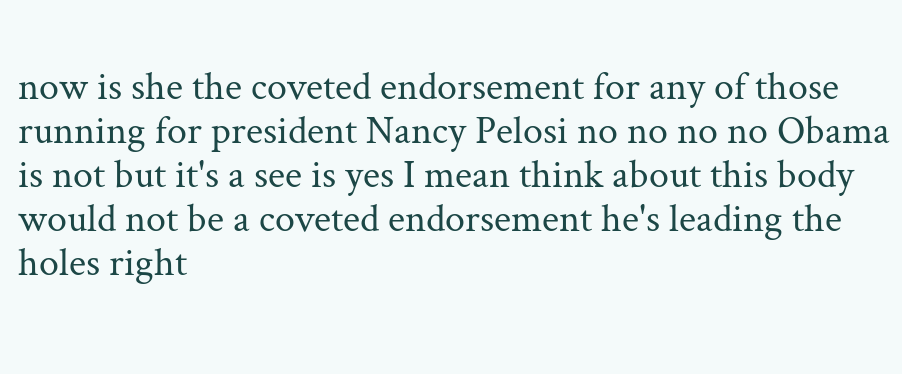now is she the coveted endorsement for any of those running for president Nancy Pelosi no no no no Obama is not but it's a see is yes I mean think about this body would not be a coveted endorsement he's leading the holes right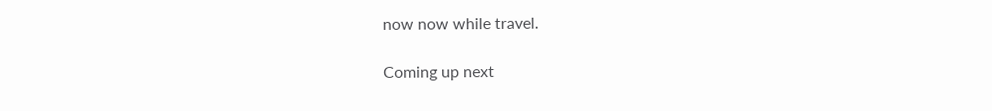now now while travel.

Coming up next